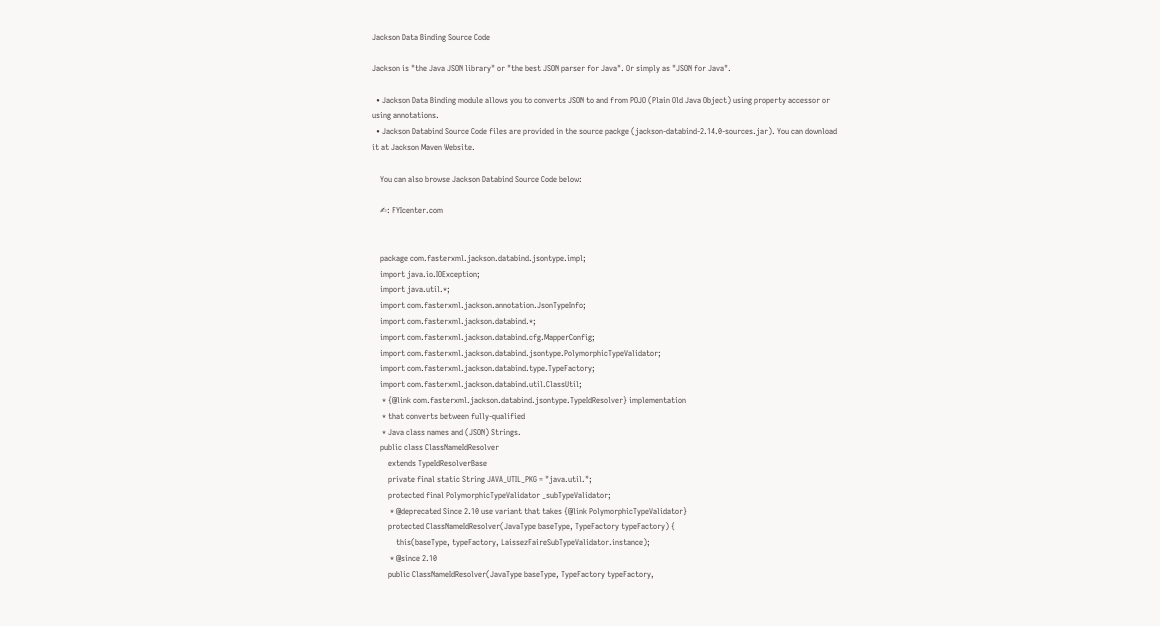Jackson Data Binding Source Code

Jackson is "the Java JSON library" or "the best JSON parser for Java". Or simply as "JSON for Java".

  • Jackson Data Binding module allows you to converts JSON to and from POJO (Plain Old Java Object) using property accessor or using annotations.
  • Jackson Databind Source Code files are provided in the source packge (jackson-databind-2.14.0-sources.jar). You can download it at Jackson Maven Website.

    You can also browse Jackson Databind Source Code below:

    ✍: FYIcenter.com


    package com.fasterxml.jackson.databind.jsontype.impl;
    import java.io.IOException;
    import java.util.*;
    import com.fasterxml.jackson.annotation.JsonTypeInfo;
    import com.fasterxml.jackson.databind.*;
    import com.fasterxml.jackson.databind.cfg.MapperConfig;
    import com.fasterxml.jackson.databind.jsontype.PolymorphicTypeValidator;
    import com.fasterxml.jackson.databind.type.TypeFactory;
    import com.fasterxml.jackson.databind.util.ClassUtil;
     * {@link com.fasterxml.jackson.databind.jsontype.TypeIdResolver} implementation
     * that converts between fully-qualified
     * Java class names and (JSON) Strings.
    public class ClassNameIdResolver
        extends TypeIdResolverBase
        private final static String JAVA_UTIL_PKG = "java.util.";
        protected final PolymorphicTypeValidator _subTypeValidator;
         * @deprecated Since 2.10 use variant that takes {@link PolymorphicTypeValidator}
        protected ClassNameIdResolver(JavaType baseType, TypeFactory typeFactory) {
            this(baseType, typeFactory, LaissezFaireSubTypeValidator.instance);
         * @since 2.10
        public ClassNameIdResolver(JavaType baseType, TypeFactory typeFactory,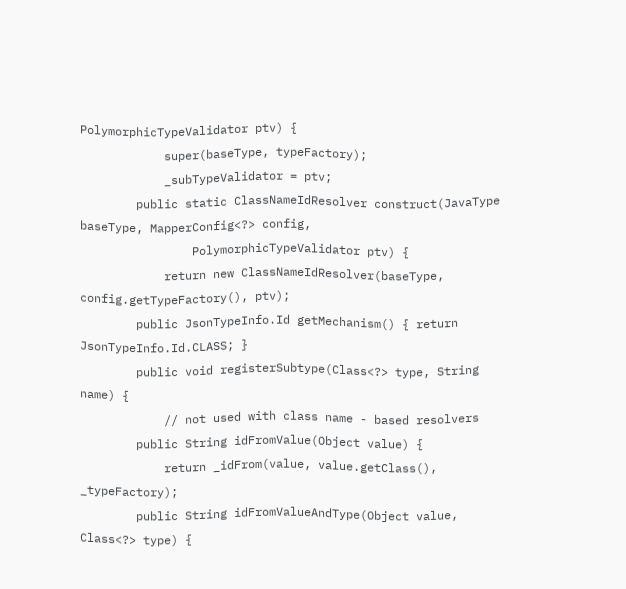PolymorphicTypeValidator ptv) {
            super(baseType, typeFactory);
            _subTypeValidator = ptv;
        public static ClassNameIdResolver construct(JavaType baseType, MapperConfig<?> config,
                PolymorphicTypeValidator ptv) {
            return new ClassNameIdResolver(baseType, config.getTypeFactory(), ptv);
        public JsonTypeInfo.Id getMechanism() { return JsonTypeInfo.Id.CLASS; }
        public void registerSubtype(Class<?> type, String name) {
            // not used with class name - based resolvers
        public String idFromValue(Object value) {
            return _idFrom(value, value.getClass(), _typeFactory);
        public String idFromValueAndType(Object value, Class<?> type) {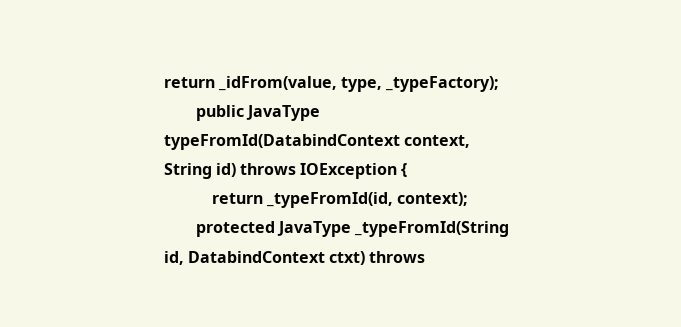return _idFrom(value, type, _typeFactory);
        public JavaType typeFromId(DatabindContext context, String id) throws IOException {
            return _typeFromId(id, context);
        protected JavaType _typeFromId(String id, DatabindContext ctxt) throws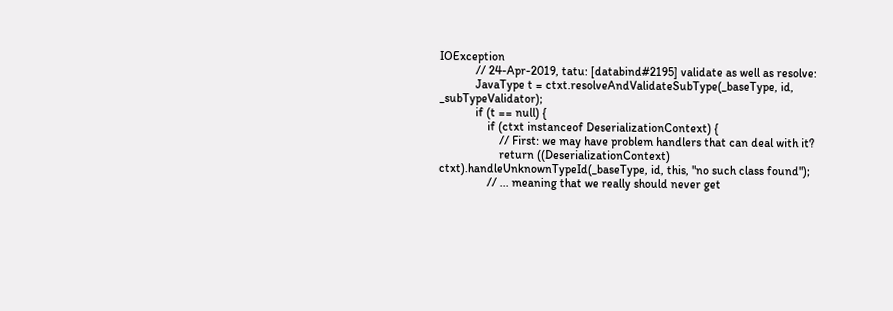IOException
            // 24-Apr-2019, tatu: [databind#2195] validate as well as resolve:
            JavaType t = ctxt.resolveAndValidateSubType(_baseType, id, _subTypeValidator);
            if (t == null) {
                if (ctxt instanceof DeserializationContext) {
                    // First: we may have problem handlers that can deal with it?
                    return ((DeserializationContext) ctxt).handleUnknownTypeId(_baseType, id, this, "no such class found");
                // ... meaning that we really should never get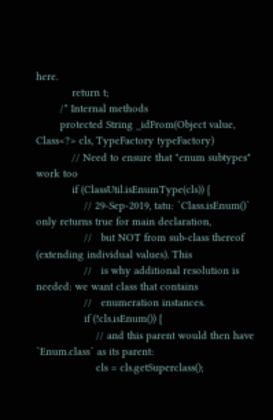here.
            return t;
        /* Internal methods
        protected String _idFrom(Object value, Class<?> cls, TypeFactory typeFactory)
            // Need to ensure that "enum subtypes" work too
            if (ClassUtil.isEnumType(cls)) {
                // 29-Sep-2019, tatu: `Class.isEnum()` only returns true for main declaration,
                //   but NOT from sub-class thereof (extending individual values). This
                //   is why additional resolution is needed: we want class that contains
                //   enumeration instances.
                if (!cls.isEnum()) {
                    // and this parent would then have `Enum.class` as its parent:
                    cls = cls.getSuperclass();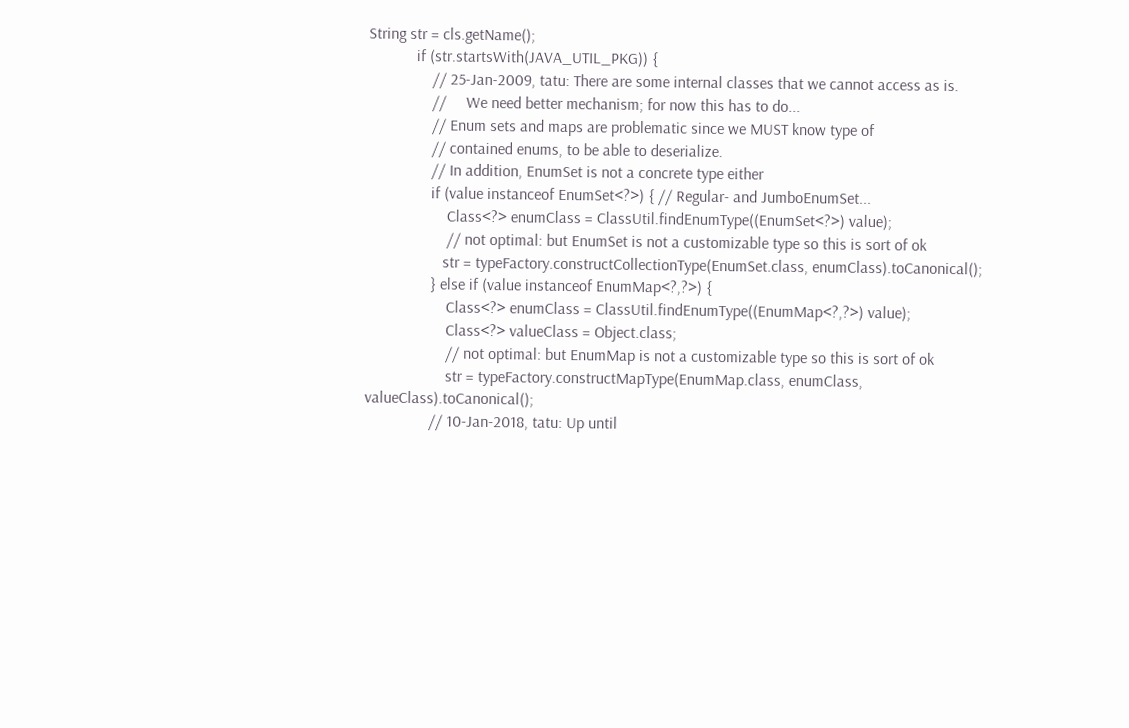String str = cls.getName();
            if (str.startsWith(JAVA_UTIL_PKG)) {
                // 25-Jan-2009, tatu: There are some internal classes that we cannot access as is.
                //     We need better mechanism; for now this has to do...
                // Enum sets and maps are problematic since we MUST know type of
                // contained enums, to be able to deserialize.
                // In addition, EnumSet is not a concrete type either
                if (value instanceof EnumSet<?>) { // Regular- and JumboEnumSet...
                    Class<?> enumClass = ClassUtil.findEnumType((EnumSet<?>) value);
                    // not optimal: but EnumSet is not a customizable type so this is sort of ok
                   str = typeFactory.constructCollectionType(EnumSet.class, enumClass).toCanonical();
                } else if (value instanceof EnumMap<?,?>) {
                    Class<?> enumClass = ClassUtil.findEnumType((EnumMap<?,?>) value);
                    Class<?> valueClass = Object.class;
                    // not optimal: but EnumMap is not a customizable type so this is sort of ok
                    str = typeFactory.constructMapType(EnumMap.class, enumClass, valueClass).toCanonical();
                // 10-Jan-2018, tatu: Up until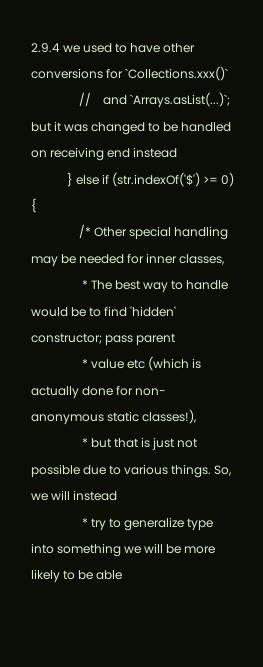2.9.4 we used to have other conversions for `Collections.xxx()`
                //    and `Arrays.asList(...)`; but it was changed to be handled on receiving end instead
            } else if (str.indexOf('$') >= 0) {
                /* Other special handling may be needed for inner classes,
                 * The best way to handle would be to find 'hidden' constructor; pass parent
                 * value etc (which is actually done for non-anonymous static classes!),
                 * but that is just not possible due to various things. So, we will instead
                 * try to generalize type into something we will be more likely to be able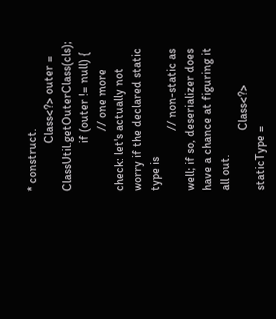* construct.
                Class<?> outer = ClassUtil.getOuterClass(cls);
                if (outer != null) {
                    // one more check: let's actually not worry if the declared static type is
                    // non-static as well; if so, deserializer does have a chance at figuring it all out.
                    Class<?> staticType =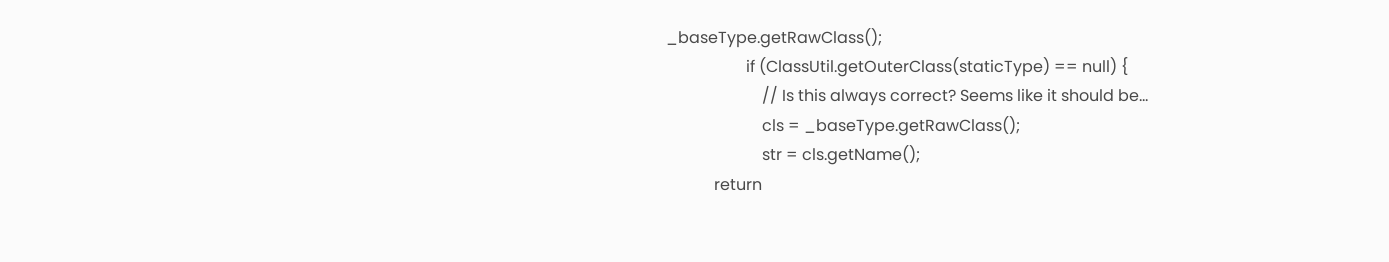_baseType.getRawClass();
                    if (ClassUtil.getOuterClass(staticType) == null) {
                        // Is this always correct? Seems like it should be...
                        cls = _baseType.getRawClass();
                        str = cls.getName();
            return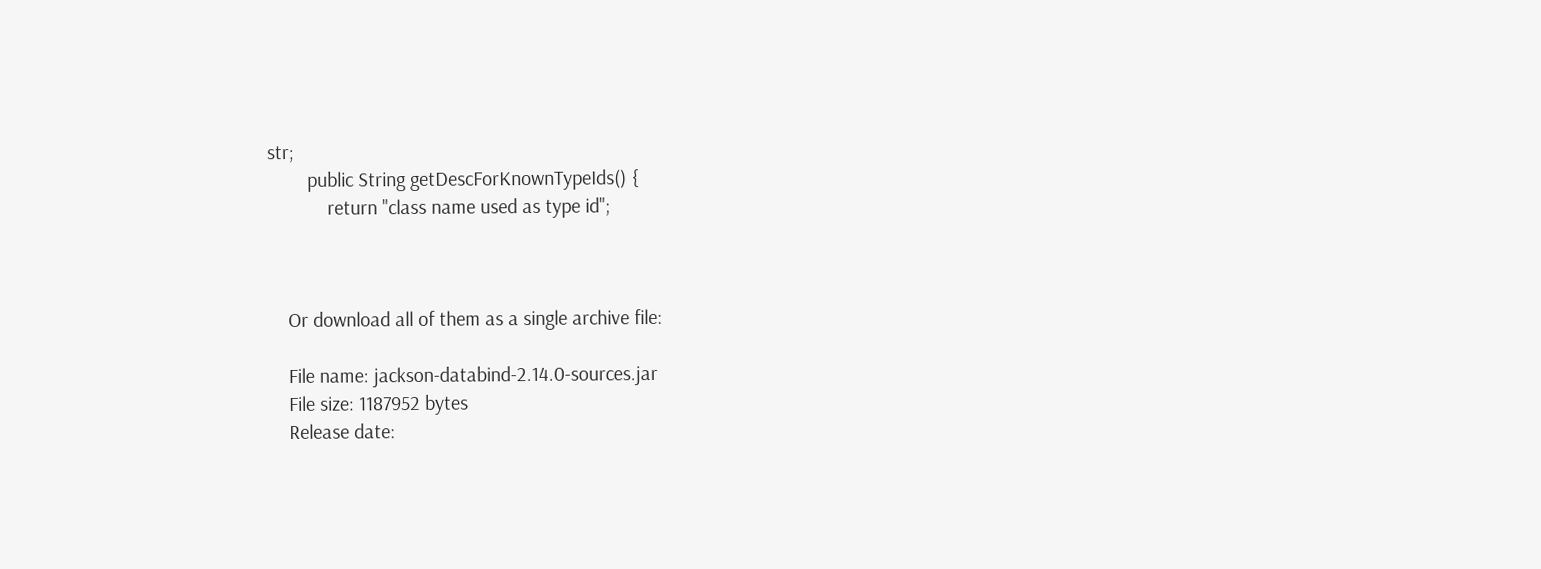str;
        public String getDescForKnownTypeIds() {
            return "class name used as type id";



    Or download all of them as a single archive file:

    File name: jackson-databind-2.14.0-sources.jar
    File size: 1187952 bytes
    Release date: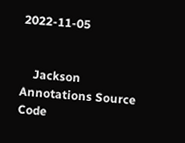2022-11-05


    Jackson Annotations Source Code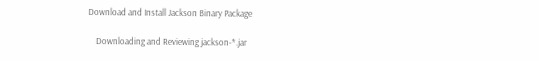Download and Install Jackson Binary Package

    Downloading and Reviewing jackson-*.jar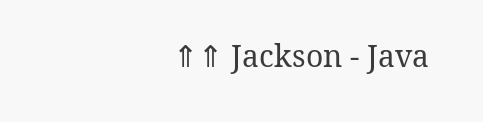⇑⇑ Jackson - Java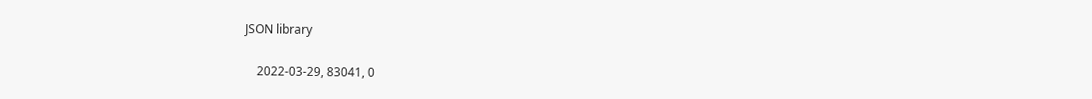JSON library

    2022-03-29, 83041, 0